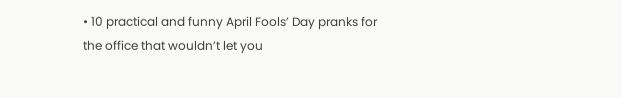• 10 practical and funny April Fools’ Day pranks for the office that wouldn’t let you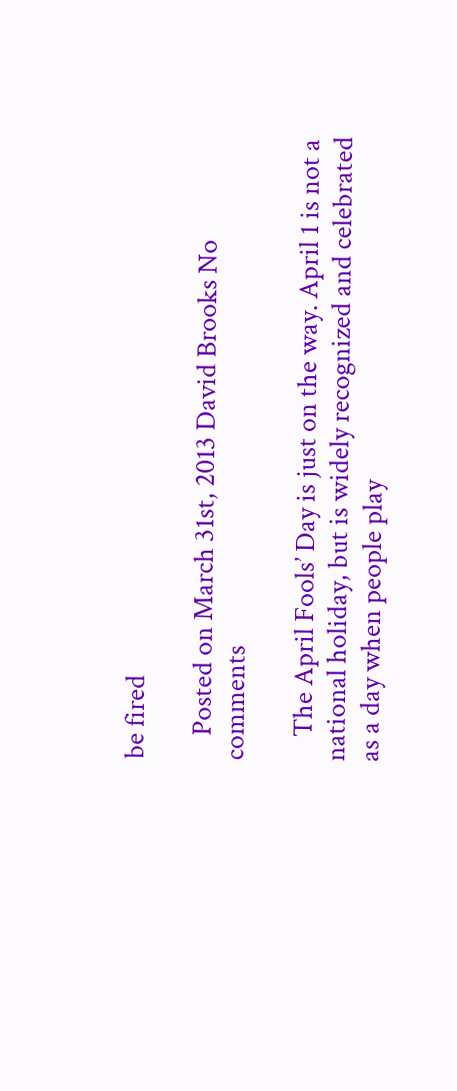be fired

    Posted on March 31st, 2013 David Brooks No comments

    The April Fools’ Day is just on the way. April 1 is not a national holiday, but is widely recognized and celebrated as a day when people play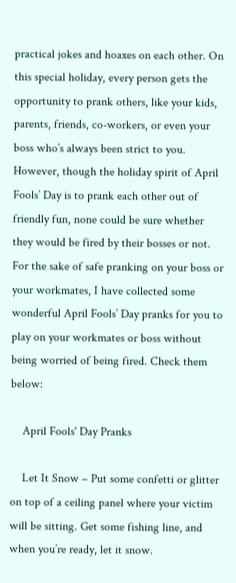practical jokes and hoaxes on each other. On this special holiday, every person gets the opportunity to prank others, like your kids, parents, friends, co-workers, or even your boss who’s always been strict to you. However, though the holiday spirit of April Fools’ Day is to prank each other out of friendly fun, none could be sure whether they would be fired by their bosses or not. For the sake of safe pranking on your boss or your workmates, I have collected some wonderful April Fools’ Day pranks for you to play on your workmates or boss without being worried of being fired. Check them below:

    April Fools' Day Pranks

    Let It Snow – Put some confetti or glitter on top of a ceiling panel where your victim will be sitting. Get some fishing line, and when you’re ready, let it snow.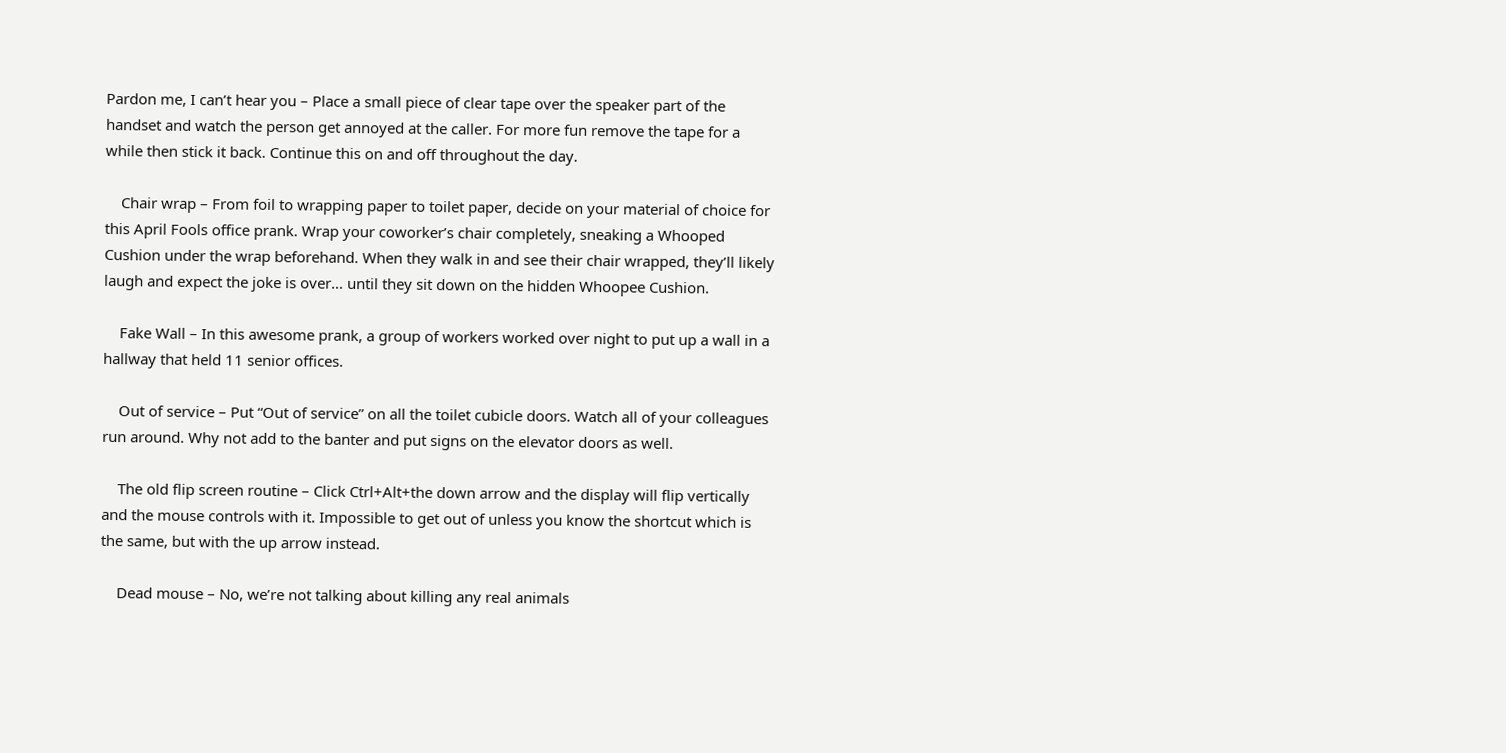Pardon me, I can’t hear you – Place a small piece of clear tape over the speaker part of the handset and watch the person get annoyed at the caller. For more fun remove the tape for a while then stick it back. Continue this on and off throughout the day.

    Chair wrap – From foil to wrapping paper to toilet paper, decide on your material of choice for this April Fools office prank. Wrap your coworker’s chair completely, sneaking a Whooped Cushion under the wrap beforehand. When they walk in and see their chair wrapped, they’ll likely laugh and expect the joke is over… until they sit down on the hidden Whoopee Cushion.

    Fake Wall – In this awesome prank, a group of workers worked over night to put up a wall in a hallway that held 11 senior offices.

    Out of service – Put “Out of service” on all the toilet cubicle doors. Watch all of your colleagues run around. Why not add to the banter and put signs on the elevator doors as well.

    The old flip screen routine – Click Ctrl+Alt+the down arrow and the display will flip vertically and the mouse controls with it. Impossible to get out of unless you know the shortcut which is the same, but with the up arrow instead.

    Dead mouse – No, we’re not talking about killing any real animals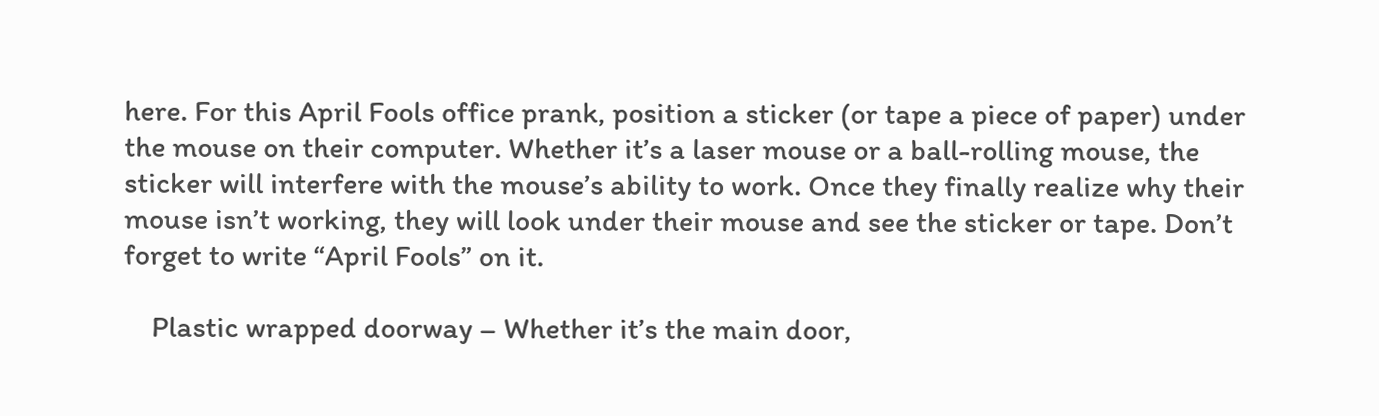here. For this April Fools office prank, position a sticker (or tape a piece of paper) under the mouse on their computer. Whether it’s a laser mouse or a ball-rolling mouse, the sticker will interfere with the mouse’s ability to work. Once they finally realize why their mouse isn’t working, they will look under their mouse and see the sticker or tape. Don’t forget to write “April Fools” on it.

    Plastic wrapped doorway – Whether it’s the main door,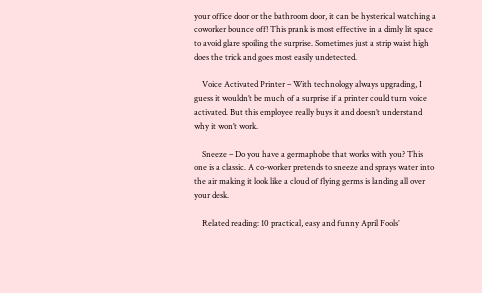your office door or the bathroom door, it can be hysterical watching a coworker bounce off! This prank is most effective in a dimly lit space to avoid glare spoiling the surprise. Sometimes just a strip waist high does the trick and goes most easily undetected.

    Voice Activated Printer – With technology always upgrading, I guess it wouldn’t be much of a surprise if a printer could turn voice activated. But this employee really buys it and doesn’t understand why it won’t work.

    Sneeze – Do you have a germaphobe that works with you? This one is a classic. A co-worker pretends to sneeze and sprays water into the air making it look like a cloud of flying germs is landing all over your desk.

    Related reading: 10 practical, easy and funny April Fools’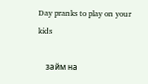Day pranks to play on your kids

    займ на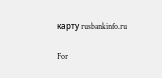карту rusbankinfo.ru

For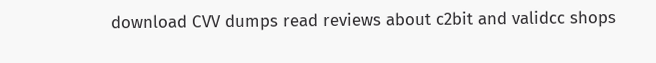download CVV dumps read reviews about c2bit and validcc shops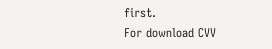first.
For download CVV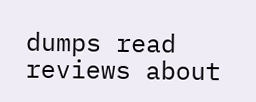dumps read reviews about